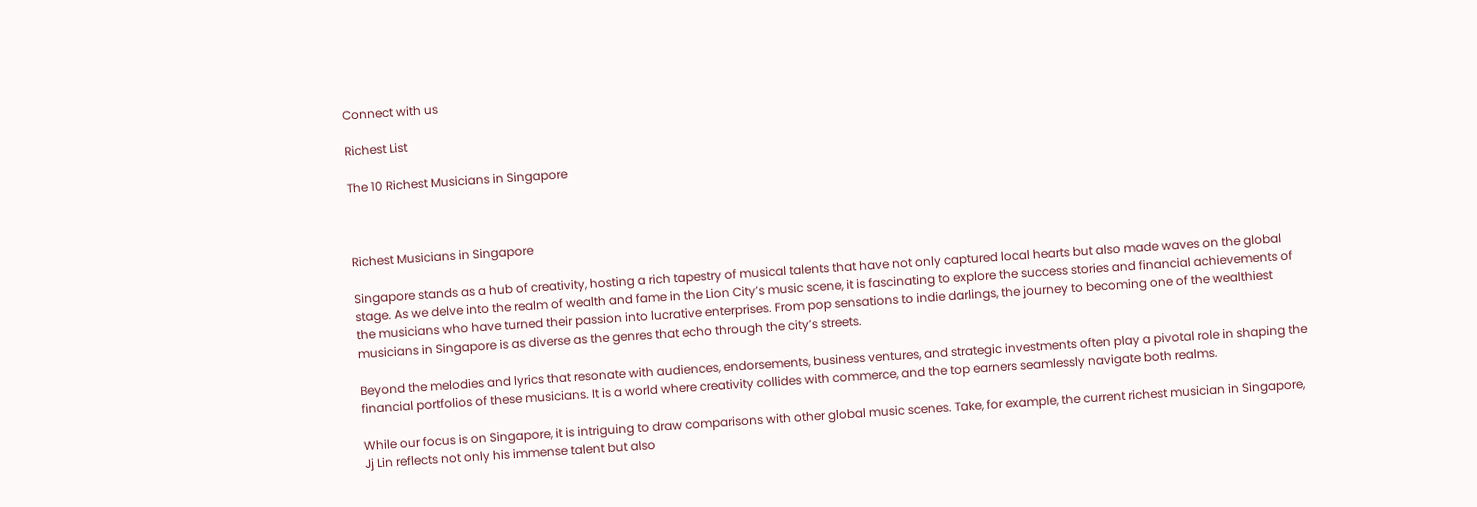Connect with us

Richest List

The 10 Richest Musicians in Singapore



Richest Musicians in Singapore

Singapore stands as a hub of creativity, hosting a rich tapestry of musical talents that have not only captured local hearts but also made waves on the global stage. As we delve into the realm of wealth and fame in the Lion City’s music scene, it is fascinating to explore the success stories and financial achievements of the musicians who have turned their passion into lucrative enterprises. From pop sensations to indie darlings, the journey to becoming one of the wealthiest musicians in Singapore is as diverse as the genres that echo through the city’s streets.

Beyond the melodies and lyrics that resonate with audiences, endorsements, business ventures, and strategic investments often play a pivotal role in shaping the financial portfolios of these musicians. It is a world where creativity collides with commerce, and the top earners seamlessly navigate both realms.

While our focus is on Singapore, it is intriguing to draw comparisons with other global music scenes. Take, for example, the current richest musician in Singapore, Jj Lin reflects not only his immense talent but also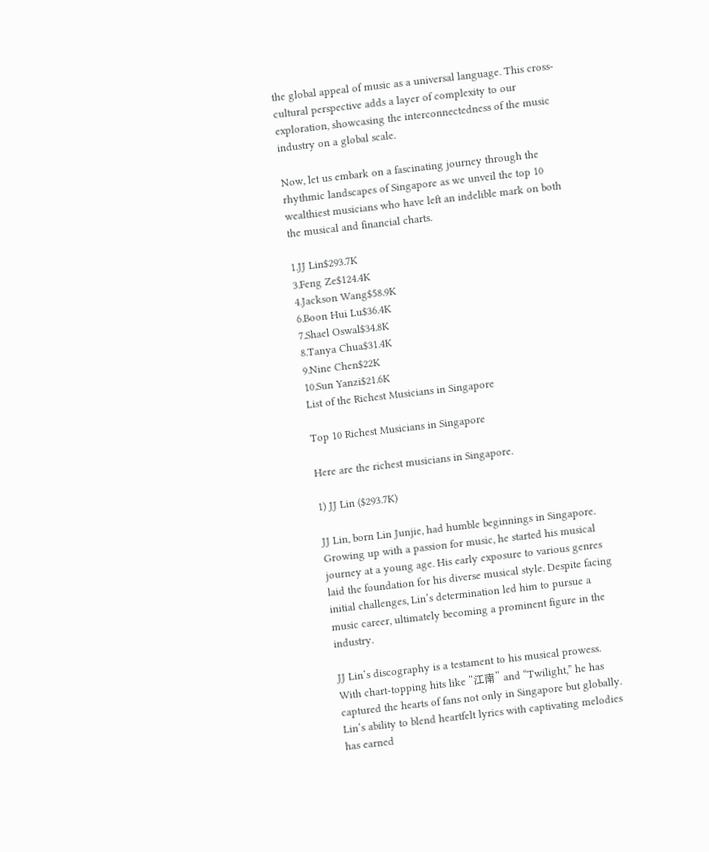the global appeal of music as a universal language. This cross-cultural perspective adds a layer of complexity to our exploration, showcasing the interconnectedness of the music industry on a global scale.

Now, let us embark on a fascinating journey through the rhythmic landscapes of Singapore as we unveil the top 10 wealthiest musicians who have left an indelible mark on both the musical and financial charts.

1.JJ Lin$293.7K
3.Feng Ze$124.4K
4.Jackson Wang$58.9K
6.Boon Hui Lu$36.4K
7.Shael Oswal$34.8K
8.Tanya Chua$31.4K
9.Nine Chen$22K
10.Sun Yanzi$21.6K
List of the Richest Musicians in Singapore

Top 10 Richest Musicians in Singapore

Here are the richest musicians in Singapore.

1) JJ Lin ($293.7K)

JJ Lin, born Lin Junjie, had humble beginnings in Singapore. Growing up with a passion for music, he started his musical journey at a young age. His early exposure to various genres laid the foundation for his diverse musical style. Despite facing initial challenges, Lin’s determination led him to pursue a music career, ultimately becoming a prominent figure in the industry.

JJ Lin’s discography is a testament to his musical prowess. With chart-topping hits like “江南” and “Twilight,” he has captured the hearts of fans not only in Singapore but globally. Lin’s ability to blend heartfelt lyrics with captivating melodies has earned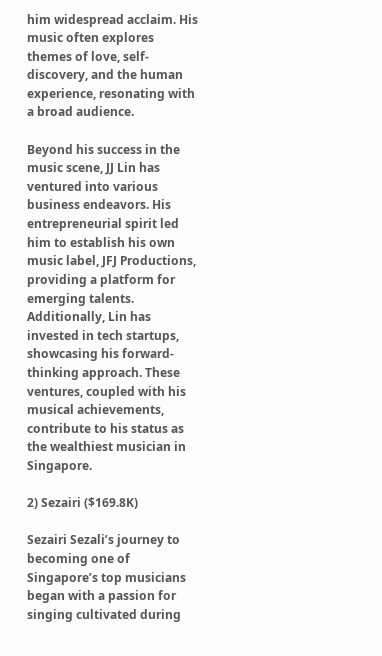him widespread acclaim. His music often explores themes of love, self-discovery, and the human experience, resonating with a broad audience.

Beyond his success in the music scene, JJ Lin has ventured into various business endeavors. His entrepreneurial spirit led him to establish his own music label, JFJ Productions, providing a platform for emerging talents. Additionally, Lin has invested in tech startups, showcasing his forward-thinking approach. These ventures, coupled with his musical achievements, contribute to his status as the wealthiest musician in Singapore.

2) Sezairi ($169.8K)

Sezairi Sezali’s journey to becoming one of Singapore’s top musicians began with a passion for singing cultivated during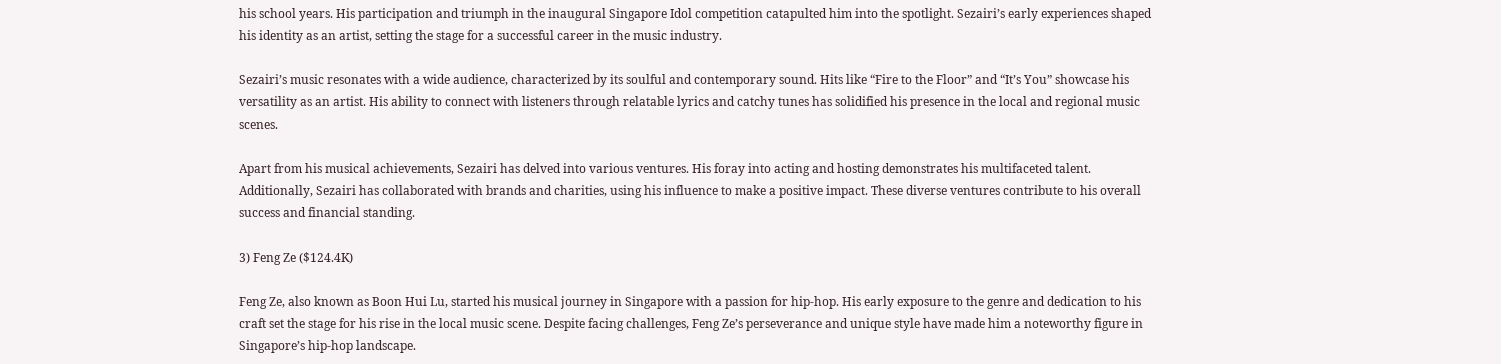his school years. His participation and triumph in the inaugural Singapore Idol competition catapulted him into the spotlight. Sezairi’s early experiences shaped his identity as an artist, setting the stage for a successful career in the music industry.

Sezairi’s music resonates with a wide audience, characterized by its soulful and contemporary sound. Hits like “Fire to the Floor” and “It’s You” showcase his versatility as an artist. His ability to connect with listeners through relatable lyrics and catchy tunes has solidified his presence in the local and regional music scenes.

Apart from his musical achievements, Sezairi has delved into various ventures. His foray into acting and hosting demonstrates his multifaceted talent. Additionally, Sezairi has collaborated with brands and charities, using his influence to make a positive impact. These diverse ventures contribute to his overall success and financial standing.

3) Feng Ze ($124.4K)

Feng Ze, also known as Boon Hui Lu, started his musical journey in Singapore with a passion for hip-hop. His early exposure to the genre and dedication to his craft set the stage for his rise in the local music scene. Despite facing challenges, Feng Ze’s perseverance and unique style have made him a noteworthy figure in Singapore’s hip-hop landscape.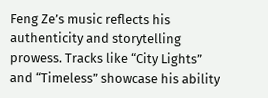Feng Ze’s music reflects his authenticity and storytelling prowess. Tracks like “City Lights” and “Timeless” showcase his ability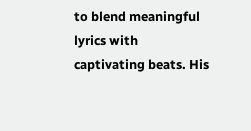to blend meaningful lyrics with captivating beats. His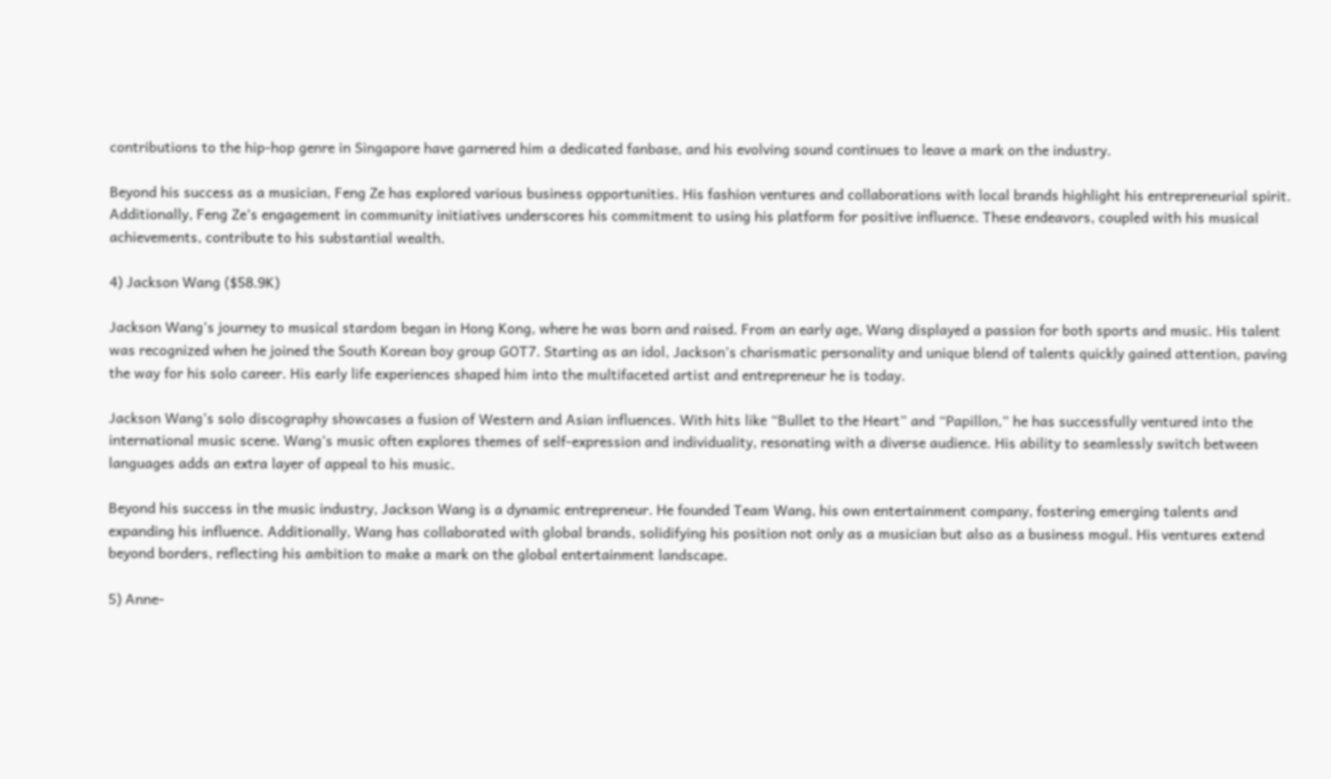contributions to the hip-hop genre in Singapore have garnered him a dedicated fanbase, and his evolving sound continues to leave a mark on the industry.

Beyond his success as a musician, Feng Ze has explored various business opportunities. His fashion ventures and collaborations with local brands highlight his entrepreneurial spirit. Additionally, Feng Ze’s engagement in community initiatives underscores his commitment to using his platform for positive influence. These endeavors, coupled with his musical achievements, contribute to his substantial wealth.

4) Jackson Wang ($58.9K)

Jackson Wang’s journey to musical stardom began in Hong Kong, where he was born and raised. From an early age, Wang displayed a passion for both sports and music. His talent was recognized when he joined the South Korean boy group GOT7. Starting as an idol, Jackson’s charismatic personality and unique blend of talents quickly gained attention, paving the way for his solo career. His early life experiences shaped him into the multifaceted artist and entrepreneur he is today.

Jackson Wang’s solo discography showcases a fusion of Western and Asian influences. With hits like “Bullet to the Heart” and “Papillon,” he has successfully ventured into the international music scene. Wang’s music often explores themes of self-expression and individuality, resonating with a diverse audience. His ability to seamlessly switch between languages adds an extra layer of appeal to his music.

Beyond his success in the music industry, Jackson Wang is a dynamic entrepreneur. He founded Team Wang, his own entertainment company, fostering emerging talents and expanding his influence. Additionally, Wang has collaborated with global brands, solidifying his position not only as a musician but also as a business mogul. His ventures extend beyond borders, reflecting his ambition to make a mark on the global entertainment landscape.

5) Anne-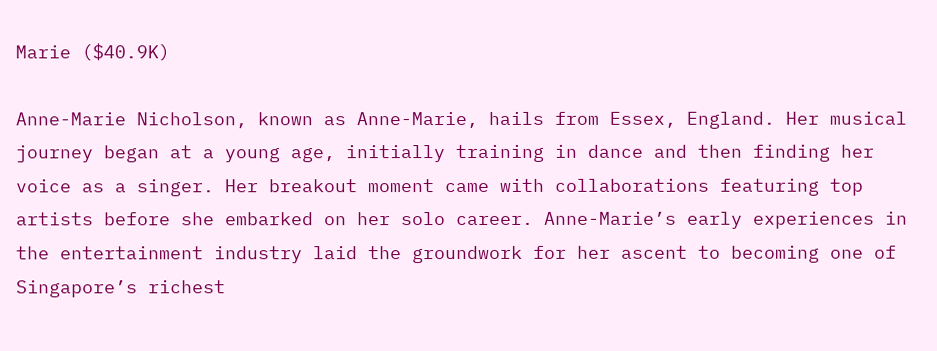Marie ($40.9K)

Anne-Marie Nicholson, known as Anne-Marie, hails from Essex, England. Her musical journey began at a young age, initially training in dance and then finding her voice as a singer. Her breakout moment came with collaborations featuring top artists before she embarked on her solo career. Anne-Marie’s early experiences in the entertainment industry laid the groundwork for her ascent to becoming one of Singapore’s richest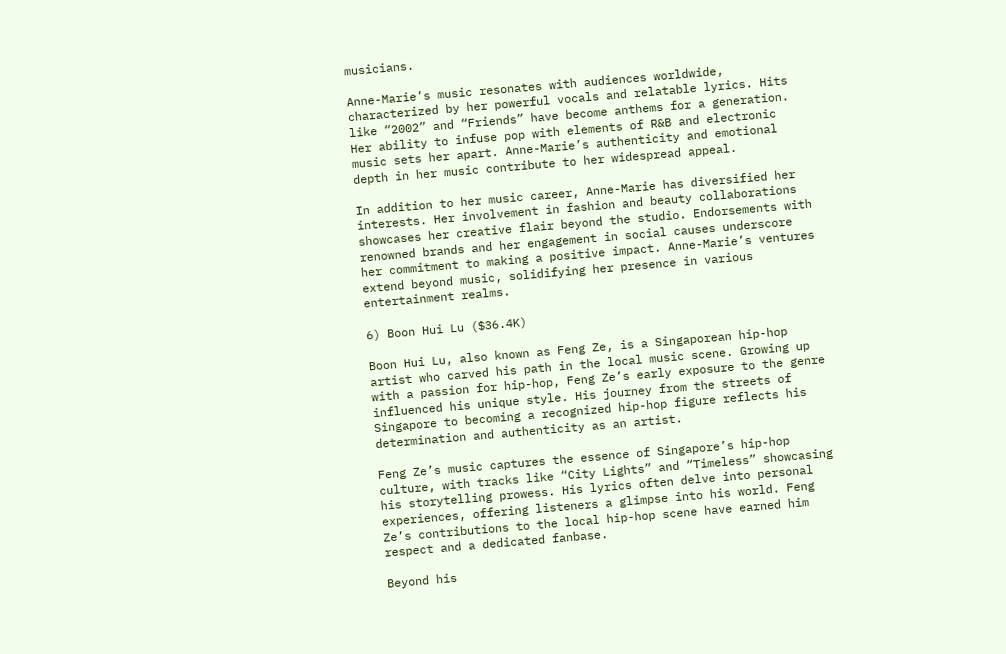musicians.

Anne-Marie’s music resonates with audiences worldwide, characterized by her powerful vocals and relatable lyrics. Hits like “2002” and “Friends” have become anthems for a generation. Her ability to infuse pop with elements of R&B and electronic music sets her apart. Anne-Marie’s authenticity and emotional depth in her music contribute to her widespread appeal.

In addition to her music career, Anne-Marie has diversified her interests. Her involvement in fashion and beauty collaborations showcases her creative flair beyond the studio. Endorsements with renowned brands and her engagement in social causes underscore her commitment to making a positive impact. Anne-Marie’s ventures extend beyond music, solidifying her presence in various entertainment realms.

6) Boon Hui Lu ($36.4K)

Boon Hui Lu, also known as Feng Ze, is a Singaporean hip-hop artist who carved his path in the local music scene. Growing up with a passion for hip-hop, Feng Ze’s early exposure to the genre influenced his unique style. His journey from the streets of Singapore to becoming a recognized hip-hop figure reflects his determination and authenticity as an artist.

Feng Ze’s music captures the essence of Singapore’s hip-hop culture, with tracks like “City Lights” and “Timeless” showcasing his storytelling prowess. His lyrics often delve into personal experiences, offering listeners a glimpse into his world. Feng Ze’s contributions to the local hip-hop scene have earned him respect and a dedicated fanbase.

Beyond his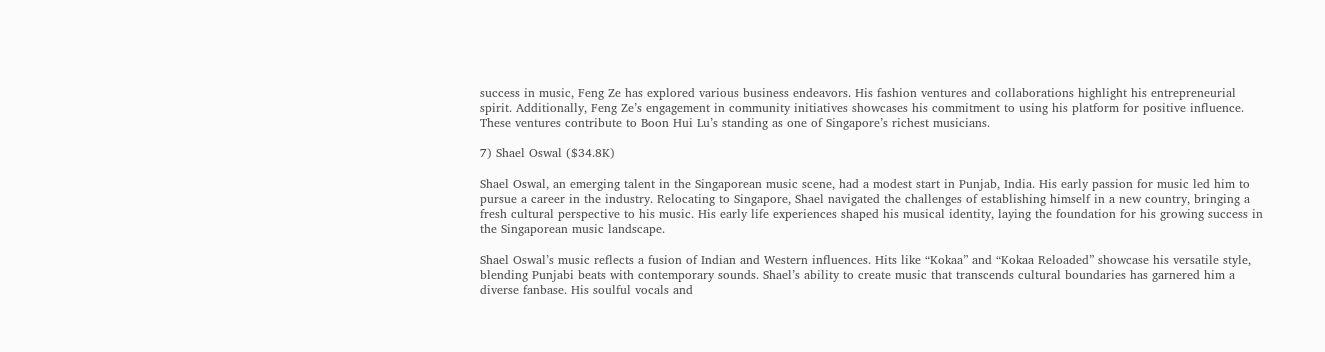success in music, Feng Ze has explored various business endeavors. His fashion ventures and collaborations highlight his entrepreneurial spirit. Additionally, Feng Ze’s engagement in community initiatives showcases his commitment to using his platform for positive influence. These ventures contribute to Boon Hui Lu’s standing as one of Singapore’s richest musicians.

7) Shael Oswal ($34.8K)

Shael Oswal, an emerging talent in the Singaporean music scene, had a modest start in Punjab, India. His early passion for music led him to pursue a career in the industry. Relocating to Singapore, Shael navigated the challenges of establishing himself in a new country, bringing a fresh cultural perspective to his music. His early life experiences shaped his musical identity, laying the foundation for his growing success in the Singaporean music landscape.

Shael Oswal’s music reflects a fusion of Indian and Western influences. Hits like “Kokaa” and “Kokaa Reloaded” showcase his versatile style, blending Punjabi beats with contemporary sounds. Shael’s ability to create music that transcends cultural boundaries has garnered him a diverse fanbase. His soulful vocals and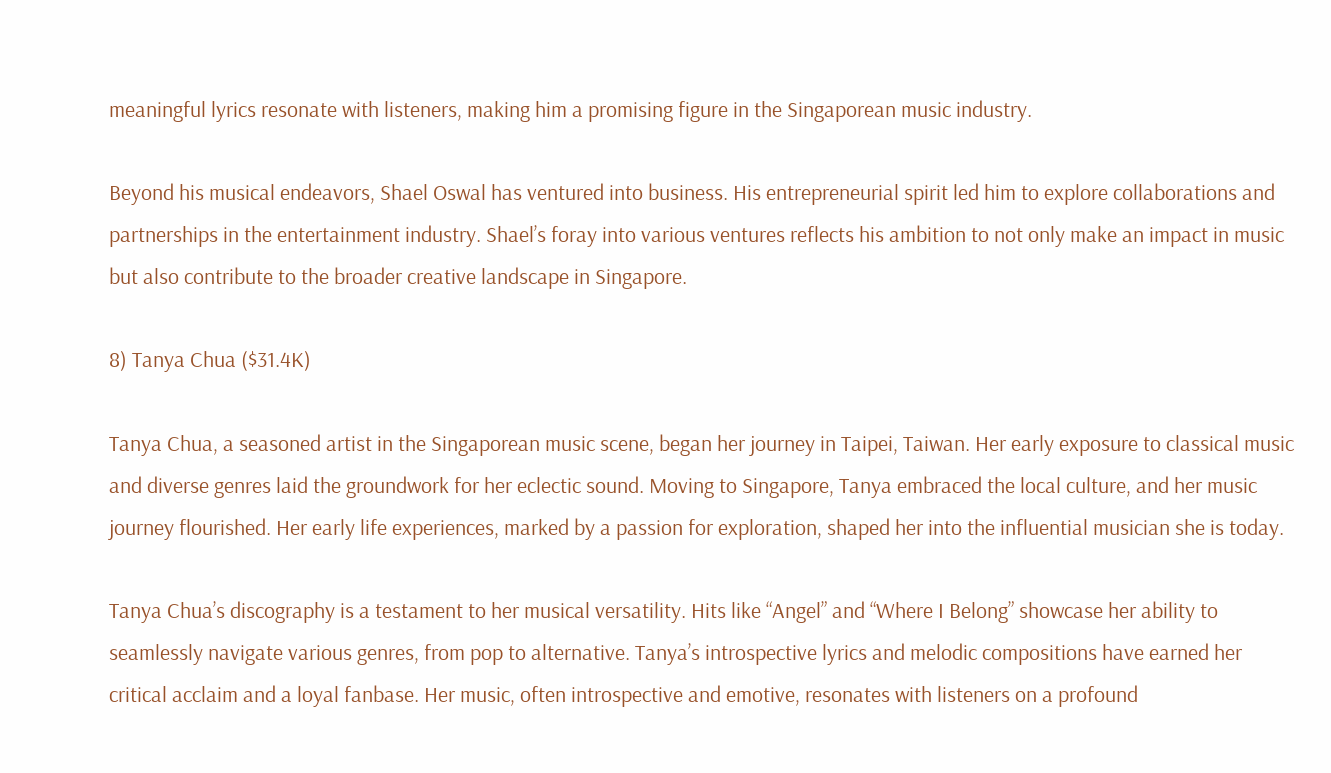meaningful lyrics resonate with listeners, making him a promising figure in the Singaporean music industry.

Beyond his musical endeavors, Shael Oswal has ventured into business. His entrepreneurial spirit led him to explore collaborations and partnerships in the entertainment industry. Shael’s foray into various ventures reflects his ambition to not only make an impact in music but also contribute to the broader creative landscape in Singapore.

8) Tanya Chua ($31.4K)

Tanya Chua, a seasoned artist in the Singaporean music scene, began her journey in Taipei, Taiwan. Her early exposure to classical music and diverse genres laid the groundwork for her eclectic sound. Moving to Singapore, Tanya embraced the local culture, and her music journey flourished. Her early life experiences, marked by a passion for exploration, shaped her into the influential musician she is today.

Tanya Chua’s discography is a testament to her musical versatility. Hits like “Angel” and “Where I Belong” showcase her ability to seamlessly navigate various genres, from pop to alternative. Tanya’s introspective lyrics and melodic compositions have earned her critical acclaim and a loyal fanbase. Her music, often introspective and emotive, resonates with listeners on a profound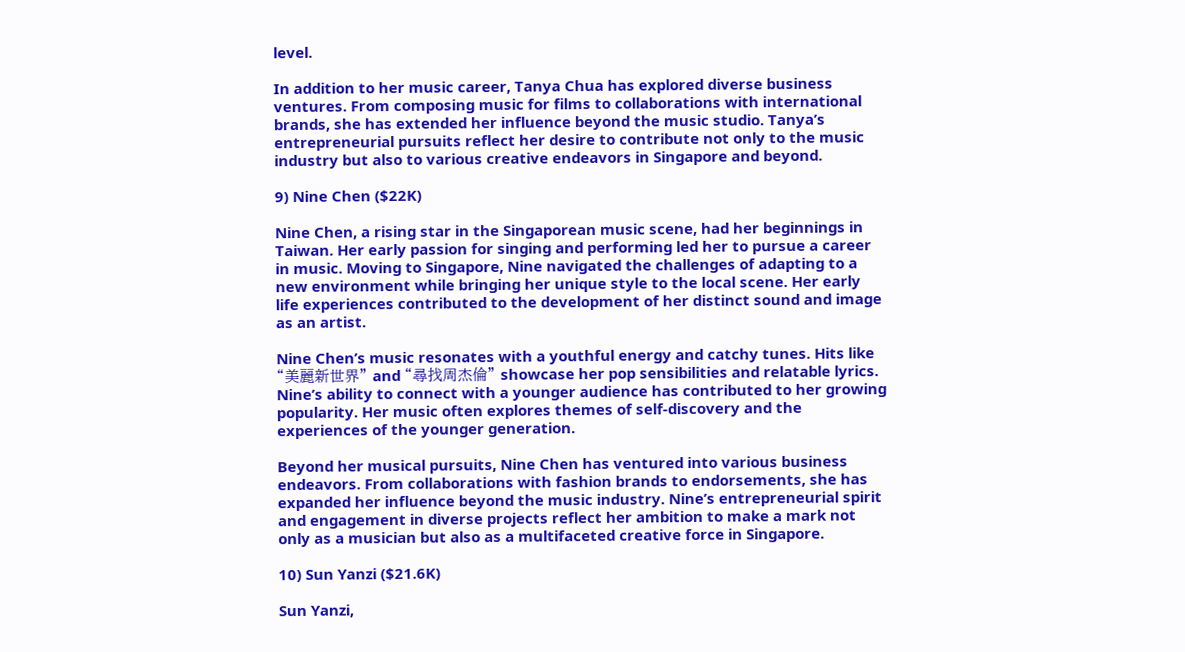level.

In addition to her music career, Tanya Chua has explored diverse business ventures. From composing music for films to collaborations with international brands, she has extended her influence beyond the music studio. Tanya’s entrepreneurial pursuits reflect her desire to contribute not only to the music industry but also to various creative endeavors in Singapore and beyond.

9) Nine Chen ($22K)

Nine Chen, a rising star in the Singaporean music scene, had her beginnings in Taiwan. Her early passion for singing and performing led her to pursue a career in music. Moving to Singapore, Nine navigated the challenges of adapting to a new environment while bringing her unique style to the local scene. Her early life experiences contributed to the development of her distinct sound and image as an artist.

Nine Chen’s music resonates with a youthful energy and catchy tunes. Hits like “美麗新世界” and “尋找周杰倫” showcase her pop sensibilities and relatable lyrics. Nine’s ability to connect with a younger audience has contributed to her growing popularity. Her music often explores themes of self-discovery and the experiences of the younger generation.

Beyond her musical pursuits, Nine Chen has ventured into various business endeavors. From collaborations with fashion brands to endorsements, she has expanded her influence beyond the music industry. Nine’s entrepreneurial spirit and engagement in diverse projects reflect her ambition to make a mark not only as a musician but also as a multifaceted creative force in Singapore.

10) Sun Yanzi ($21.6K)

Sun Yanzi,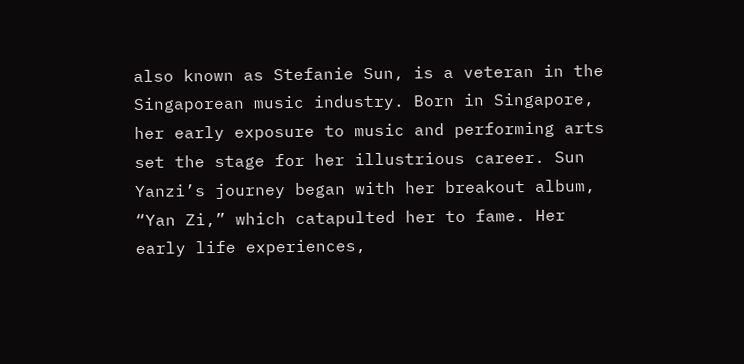also known as Stefanie Sun, is a veteran in the Singaporean music industry. Born in Singapore, her early exposure to music and performing arts set the stage for her illustrious career. Sun Yanzi’s journey began with her breakout album, “Yan Zi,” which catapulted her to fame. Her early life experiences,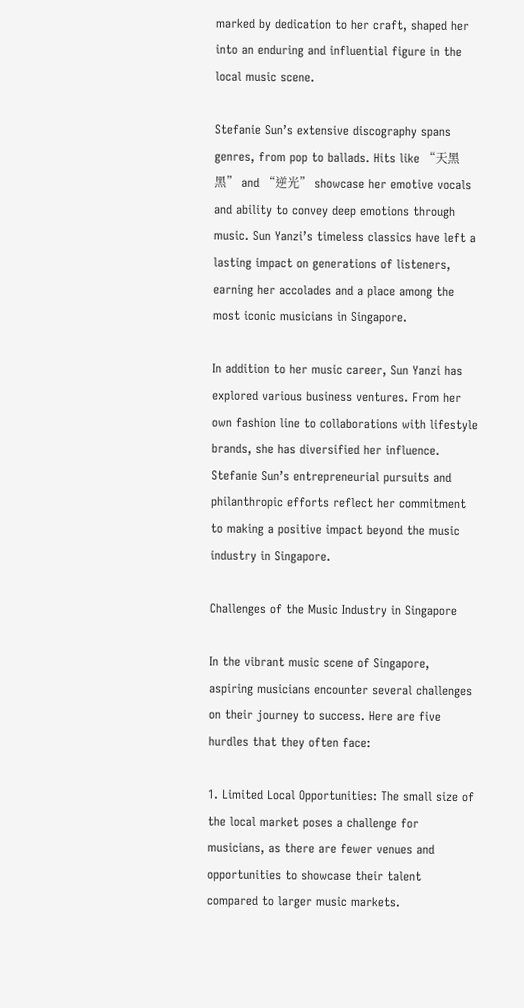marked by dedication to her craft, shaped her into an enduring and influential figure in the local music scene.

Stefanie Sun’s extensive discography spans genres, from pop to ballads. Hits like “天黑黑” and “逆光” showcase her emotive vocals and ability to convey deep emotions through music. Sun Yanzi’s timeless classics have left a lasting impact on generations of listeners, earning her accolades and a place among the most iconic musicians in Singapore.

In addition to her music career, Sun Yanzi has explored various business ventures. From her own fashion line to collaborations with lifestyle brands, she has diversified her influence. Stefanie Sun’s entrepreneurial pursuits and philanthropic efforts reflect her commitment to making a positive impact beyond the music industry in Singapore.

Challenges of the Music Industry in Singapore

In the vibrant music scene of Singapore, aspiring musicians encounter several challenges on their journey to success. Here are five hurdles that they often face:

1. Limited Local Opportunities: The small size of the local market poses a challenge for musicians, as there are fewer venues and opportunities to showcase their talent compared to larger music markets.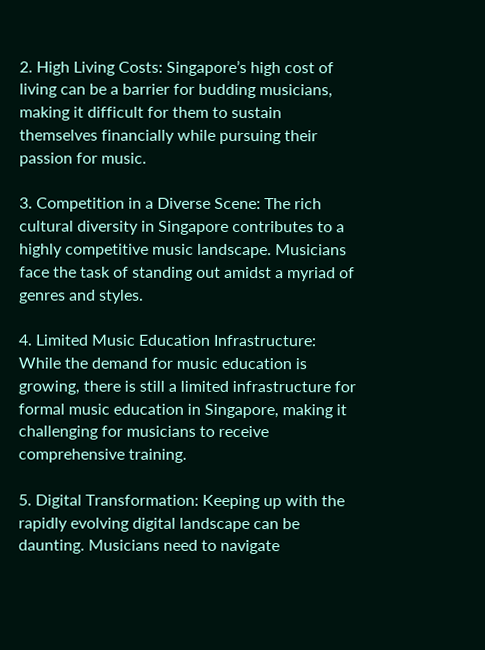2. High Living Costs: Singapore’s high cost of living can be a barrier for budding musicians, making it difficult for them to sustain themselves financially while pursuing their passion for music.

3. Competition in a Diverse Scene: The rich cultural diversity in Singapore contributes to a highly competitive music landscape. Musicians face the task of standing out amidst a myriad of genres and styles.

4. Limited Music Education Infrastructure: While the demand for music education is growing, there is still a limited infrastructure for formal music education in Singapore, making it challenging for musicians to receive comprehensive training.

5. Digital Transformation: Keeping up with the rapidly evolving digital landscape can be daunting. Musicians need to navigate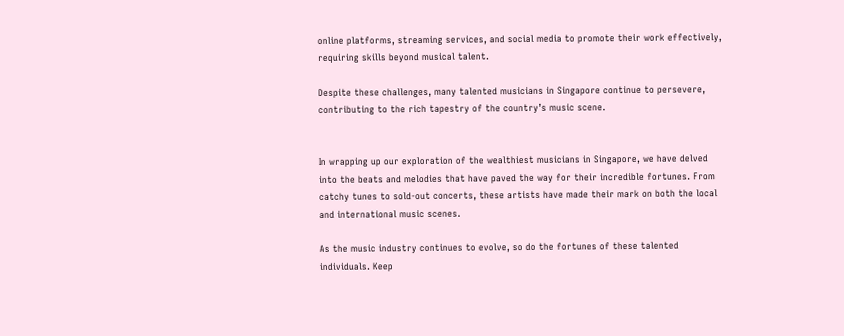online platforms, streaming services, and social media to promote their work effectively, requiring skills beyond musical talent.

Despite these challenges, many talented musicians in Singapore continue to persevere, contributing to the rich tapestry of the country’s music scene.


In wrapping up our exploration of the wealthiest musicians in Singapore, we have delved into the beats and melodies that have paved the way for their incredible fortunes. From catchy tunes to sold-out concerts, these artists have made their mark on both the local and international music scenes.

As the music industry continues to evolve, so do the fortunes of these talented individuals. Keep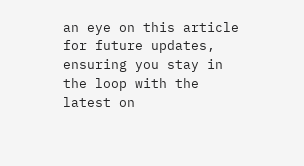an eye on this article for future updates, ensuring you stay in the loop with the latest on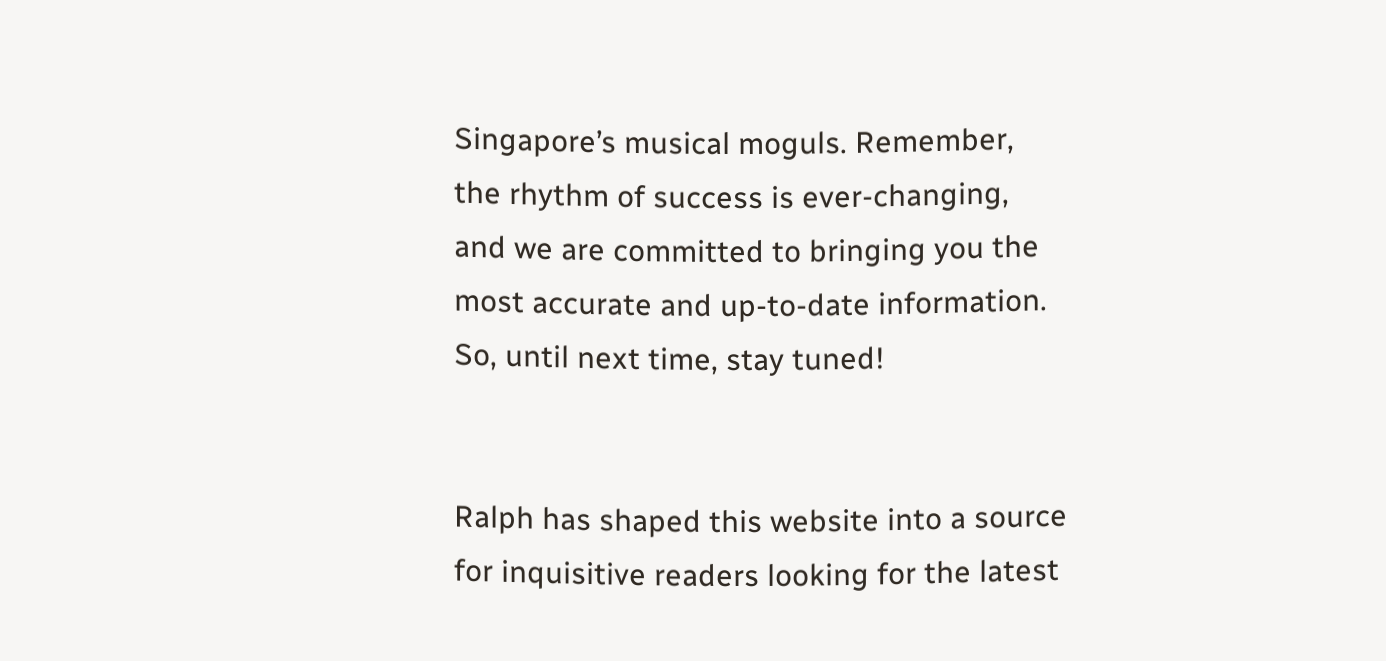Singapore’s musical moguls. Remember, the rhythm of success is ever-changing, and we are committed to bringing you the most accurate and up-to-date information. So, until next time, stay tuned!


Ralph has shaped this website into a source for inquisitive readers looking for the latest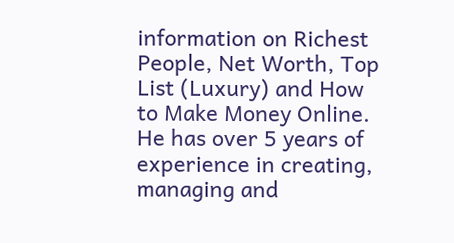information on Richest People, Net Worth, Top List (Luxury) and How to Make Money Online. He has over 5 years of experience in creating, managing and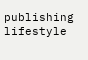publishing lifestyle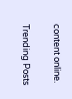content online.

Trending Posts